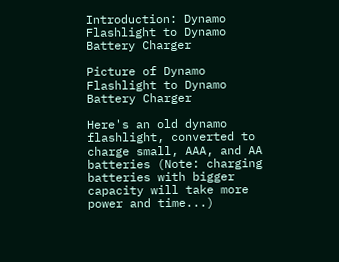Introduction: Dynamo Flashlight to Dynamo Battery Charger

Picture of Dynamo Flashlight to Dynamo Battery Charger

Here's an old dynamo flashlight, converted to charge small, AAA, and AA batteries (Note: charging batteries with bigger capacity will take more power and time...)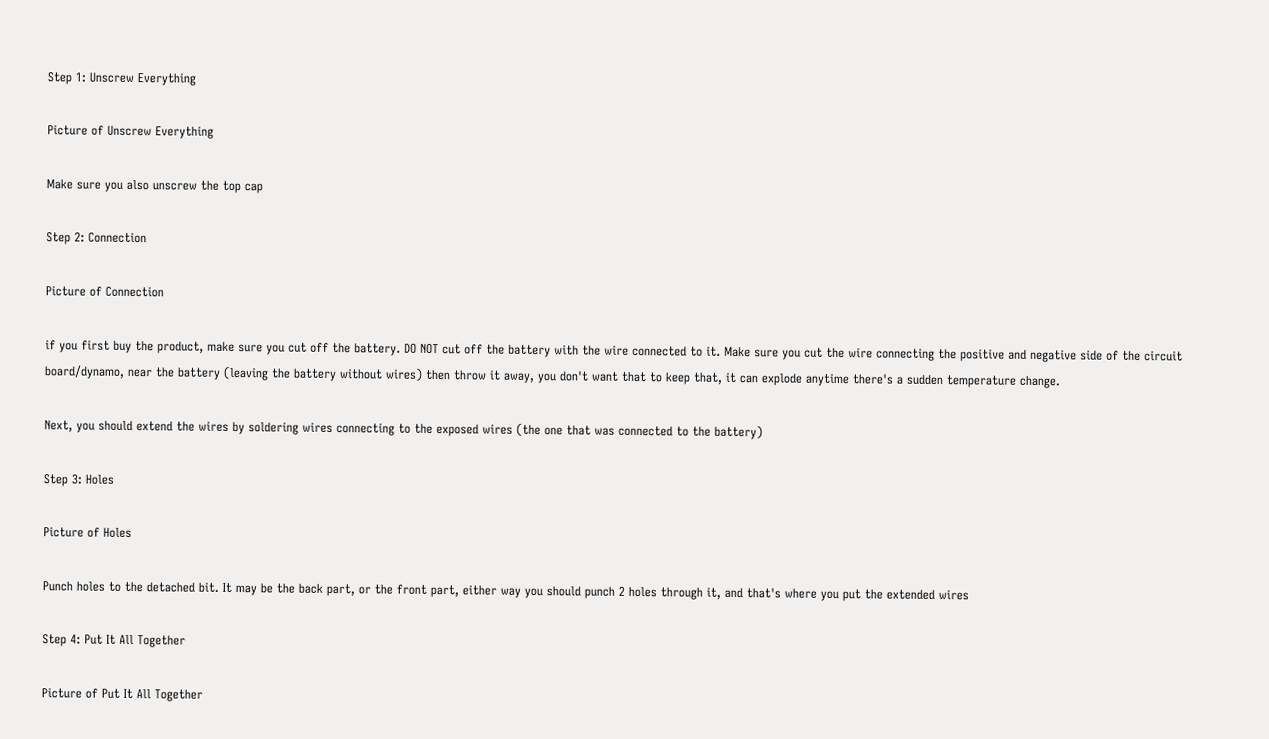Step 1: Unscrew Everything

Picture of Unscrew Everything

Make sure you also unscrew the top cap

Step 2: Connection

Picture of Connection

if you first buy the product, make sure you cut off the battery. DO NOT cut off the battery with the wire connected to it. Make sure you cut the wire connecting the positive and negative side of the circuit board/dynamo, near the battery (leaving the battery without wires) then throw it away, you don't want that to keep that, it can explode anytime there's a sudden temperature change.

Next, you should extend the wires by soldering wires connecting to the exposed wires (the one that was connected to the battery)

Step 3: Holes

Picture of Holes

Punch holes to the detached bit. It may be the back part, or the front part, either way you should punch 2 holes through it, and that's where you put the extended wires

Step 4: Put It All Together

Picture of Put It All Together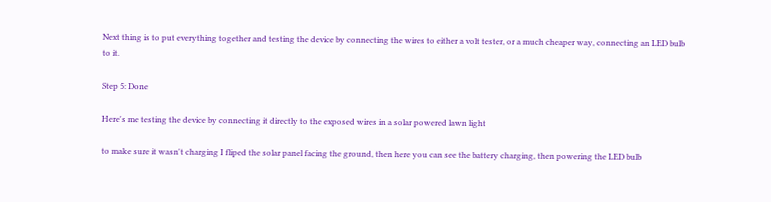Next thing is to put everything together and testing the device by connecting the wires to either a volt tester, or a much cheaper way, connecting an LED bulb to it.

Step 5: Done

Here's me testing the device by connecting it directly to the exposed wires in a solar powered lawn light

to make sure it wasn't charging I fliped the solar panel facing the ground, then here you can see the battery charging, then powering the LED bulb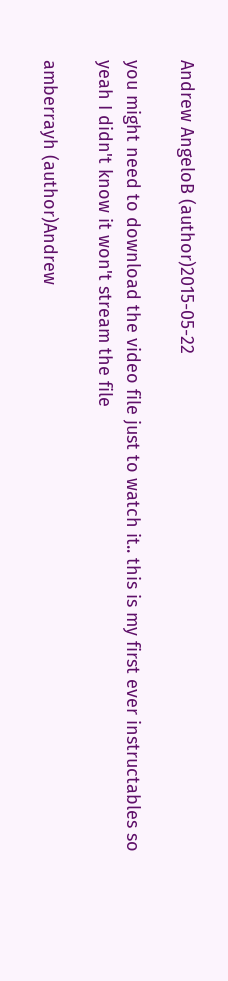Andrew AngeloB (author)2015-05-22

you might need to download the video file just to watch it.. this is my first ever instructables so yeah I didn't know it won't stream the file

amberrayh (author)Andrew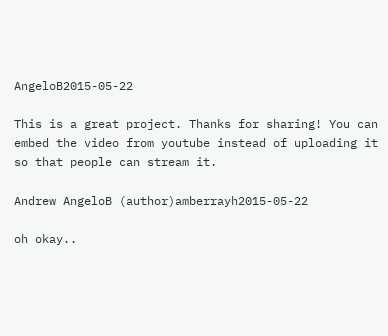AngeloB2015-05-22

This is a great project. Thanks for sharing! You can embed the video from youtube instead of uploading it so that people can stream it.

Andrew AngeloB (author)amberrayh2015-05-22

oh okay..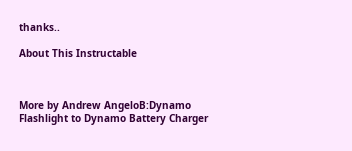thanks..

About This Instructable



More by Andrew AngeloB:Dynamo Flashlight to Dynamo Battery Charger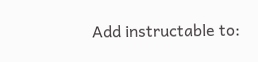Add instructable to: